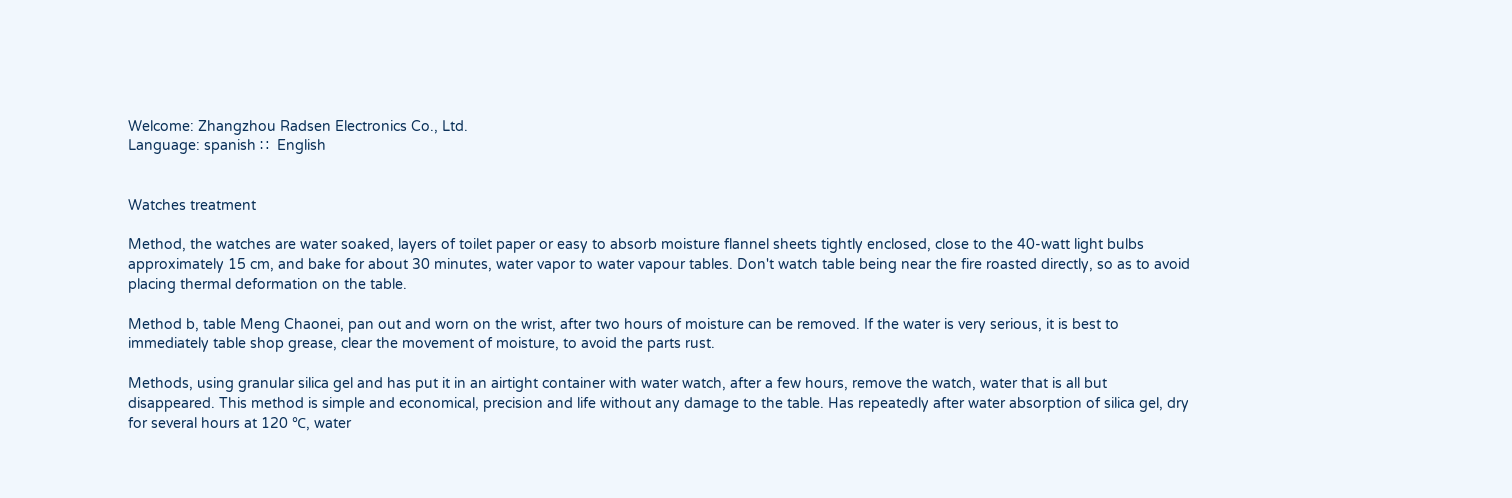Welcome: Zhangzhou Radsen Electronics Co., Ltd.
Language: spanish ∷  English


Watches treatment

Method, the watches are water soaked, layers of toilet paper or easy to absorb moisture flannel sheets tightly enclosed, close to the 40-watt light bulbs approximately 15 cm, and bake for about 30 minutes, water vapor to water vapour tables. Don't watch table being near the fire roasted directly, so as to avoid placing thermal deformation on the table.

Method b, table Meng Chaonei, pan out and worn on the wrist, after two hours of moisture can be removed. If the water is very serious, it is best to immediately table shop grease, clear the movement of moisture, to avoid the parts rust.

Methods, using granular silica gel and has put it in an airtight container with water watch, after a few hours, remove the watch, water that is all but disappeared. This method is simple and economical, precision and life without any damage to the table. Has repeatedly after water absorption of silica gel, dry for several hours at 120 ℃, water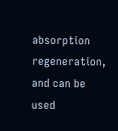absorption regeneration, and can be used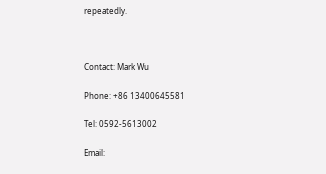repeatedly.



Contact: Mark Wu

Phone: +86 13400645581

Tel: 0592-5613002

Email: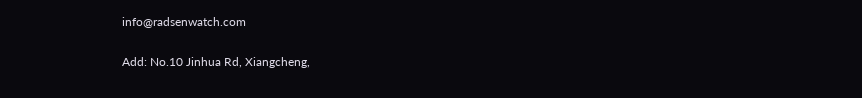info@radsenwatch.com

Add: No.10 Jinhua Rd, Xiangcheng,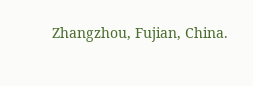Zhangzhou, Fujian, China.